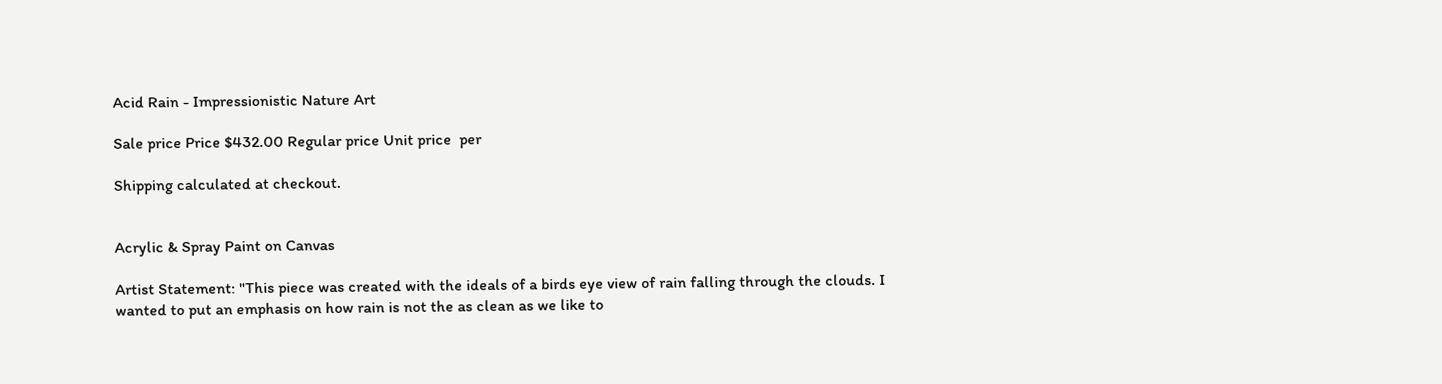Acid Rain - Impressionistic Nature Art

Sale price Price $432.00 Regular price Unit price  per

Shipping calculated at checkout.


Acrylic & Spray Paint on Canvas

Artist Statement: "This piece was created with the ideals of a birds eye view of rain falling through the clouds. I wanted to put an emphasis on how rain is not the as clean as we like to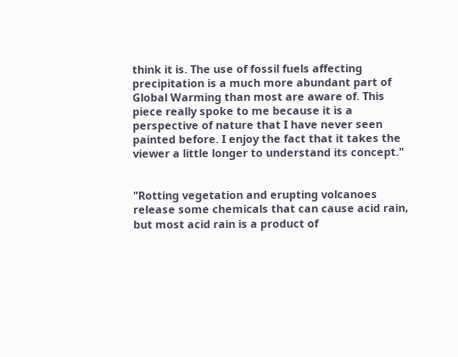think it is. The use of fossil fuels affecting precipitation is a much more abundant part of Global Warming than most are aware of. This piece really spoke to me because it is a perspective of nature that I have never seen painted before. I enjoy the fact that it takes the viewer a little longer to understand its concept."


"Rotting vegetation and erupting volcanoes release some chemicals that can cause acid rain, but most acid rain is a product of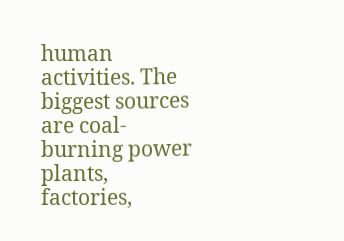human activities. The biggest sources are coal-burning power plants, factories,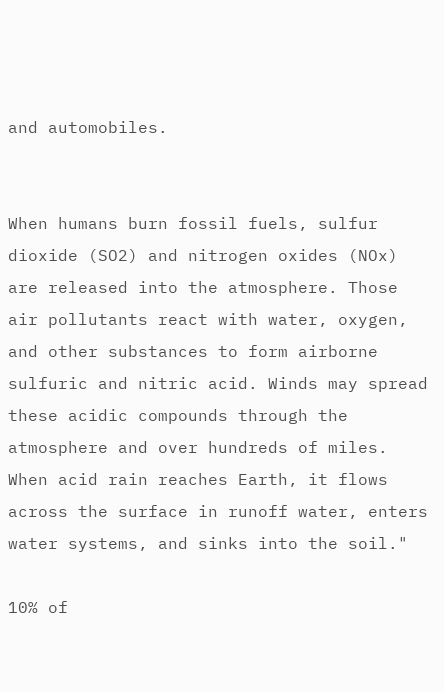and automobiles.


When humans burn fossil fuels, sulfur dioxide (SO2) and nitrogen oxides (NOx) are released into the atmosphere. Those air pollutants react with water, oxygen, and other substances to form airborne sulfuric and nitric acid. Winds may spread these acidic compounds through the atmosphere and over hundreds of miles. When acid rain reaches Earth, it flows across the surface in runoff water, enters water systems, and sinks into the soil."

10% of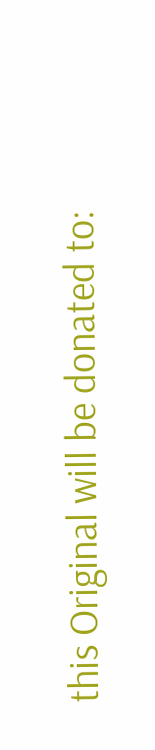this Original will be donated to: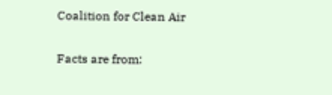Coalition for Clean Air


Facts are from: